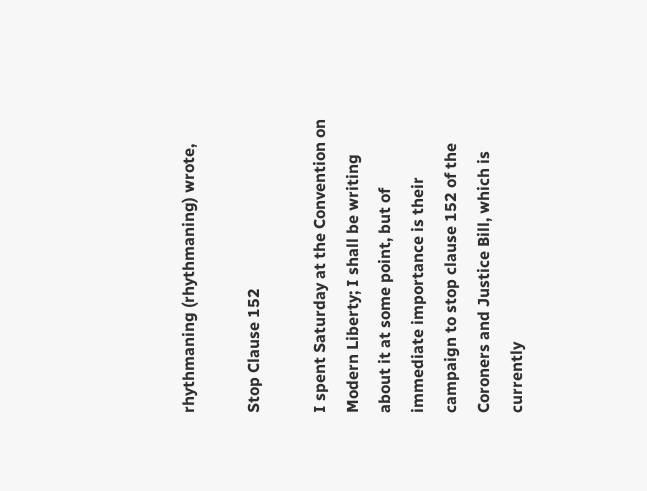rhythmaning (rhythmaning) wrote,

Stop Clause 152

I spent Saturday at the Convention on Modern Liberty; I shall be writing about it at some point, but of immediate importance is their campaign to stop clause 152 of the Coroners and Justice Bill, which is currently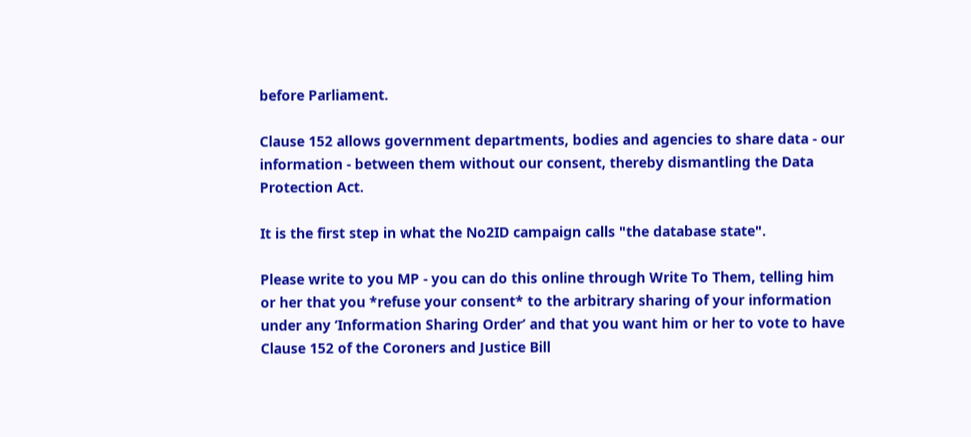before Parliament.

Clause 152 allows government departments, bodies and agencies to share data - our information - between them without our consent, thereby dismantling the Data Protection Act.

It is the first step in what the No2ID campaign calls "the database state".

Please write to you MP - you can do this online through Write To Them, telling him or her that you *refuse your consent* to the arbitrary sharing of your information under any ‘Information Sharing Order’ and that you want him or her to vote to have Clause 152 of the Coroners and Justice Bill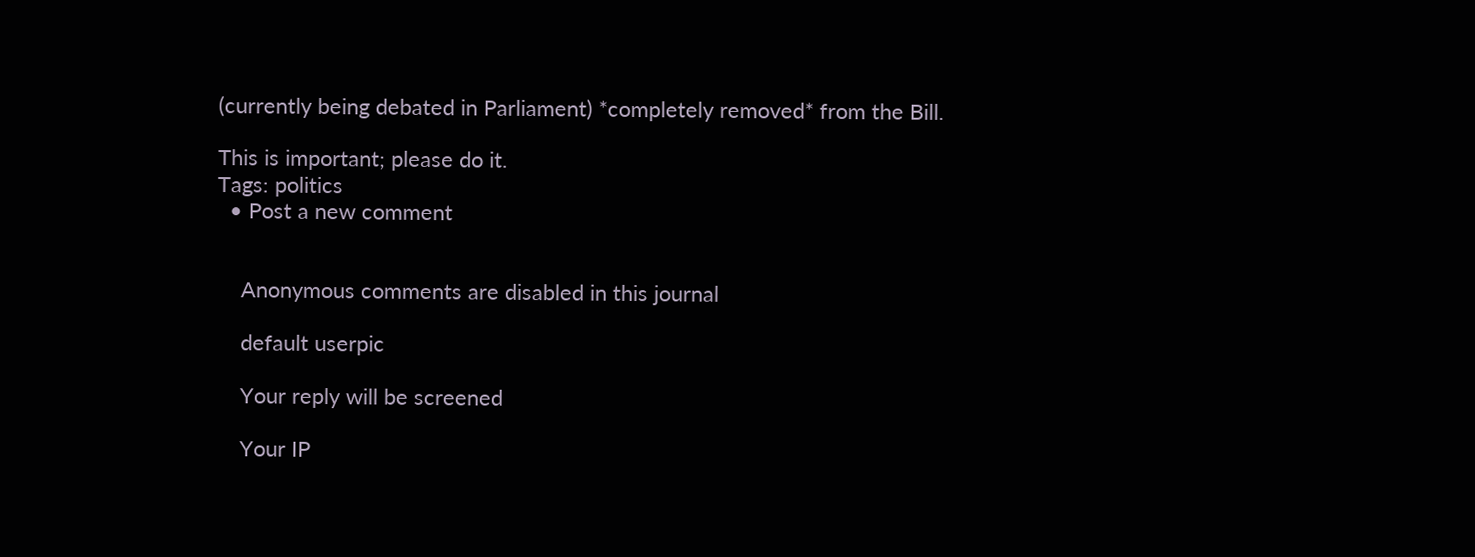(currently being debated in Parliament) *completely removed* from the Bill.

This is important; please do it.
Tags: politics
  • Post a new comment


    Anonymous comments are disabled in this journal

    default userpic

    Your reply will be screened

    Your IP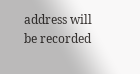address will be recorded